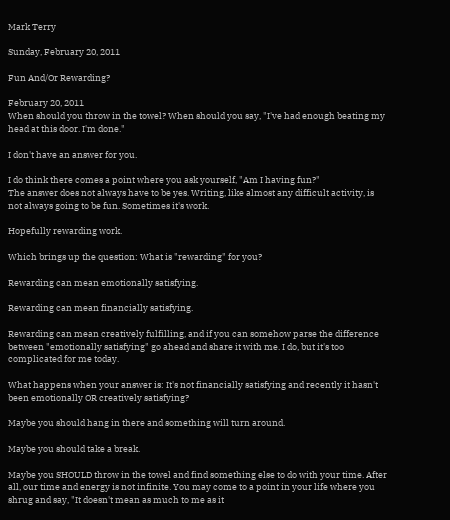Mark Terry

Sunday, February 20, 2011

Fun And/Or Rewarding?

February 20, 2011
When should you throw in the towel? When should you say, "I've had enough beating my head at this door. I'm done."

I don't have an answer for you.

I do think there comes a point where you ask yourself, "Am I having fun?"
The answer does not always have to be yes. Writing, like almost any difficult activity, is not always going to be fun. Sometimes it's work.

Hopefully rewarding work.

Which brings up the question: What is "rewarding" for you?

Rewarding can mean emotionally satisfying.

Rewarding can mean financially satisfying.

Rewarding can mean creatively fulfilling, and if you can somehow parse the difference between "emotionally satisfying" go ahead and share it with me. I do, but it's too complicated for me today.

What happens when your answer is: It's not financially satisfying and recently it hasn't been emotionally OR creatively satisfying?

Maybe you should hang in there and something will turn around.

Maybe you should take a break.

Maybe you SHOULD throw in the towel and find something else to do with your time. After all, our time and energy is not infinite. You may come to a point in your life where you shrug and say, "It doesn't mean as much to me as it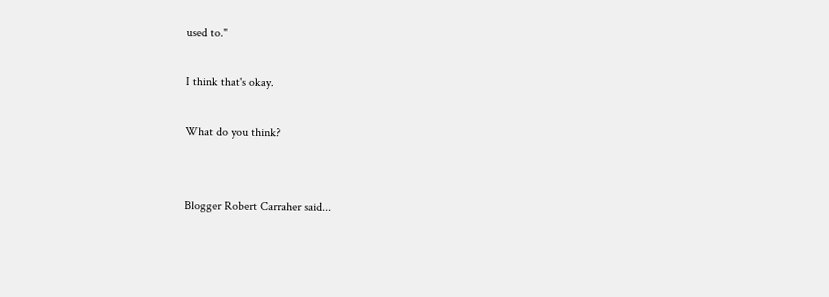used to."

I think that's okay.

What do you think?


Blogger Robert Carraher said...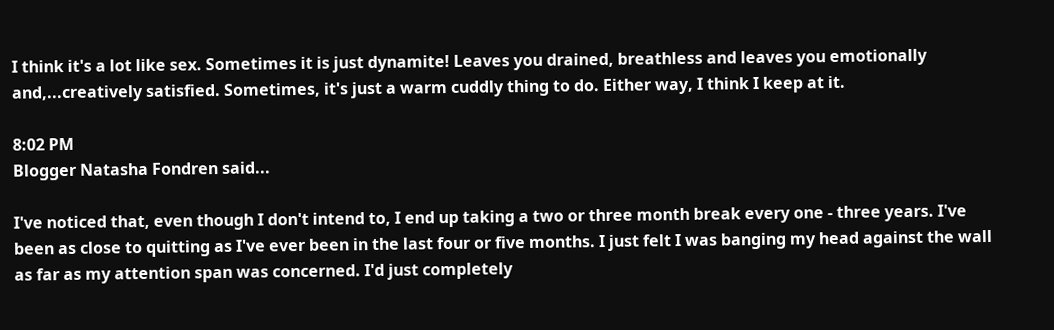I think it's a lot like sex. Sometimes it is just dynamite! Leaves you drained, breathless and leaves you emotionally and,...creatively satisfied. Sometimes, it's just a warm cuddly thing to do. Either way, I think I keep at it.

8:02 PM
Blogger Natasha Fondren said...

I've noticed that, even though I don't intend to, I end up taking a two or three month break every one - three years. I've been as close to quitting as I've ever been in the last four or five months. I just felt I was banging my head against the wall as far as my attention span was concerned. I'd just completely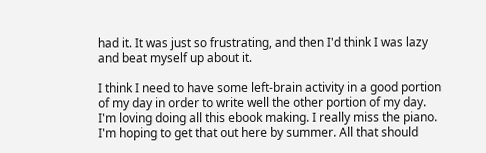had it. It was just so frustrating, and then I'd think I was lazy and beat myself up about it.

I think I need to have some left-brain activity in a good portion of my day in order to write well the other portion of my day. I'm loving doing all this ebook making. I really miss the piano. I'm hoping to get that out here by summer. All that should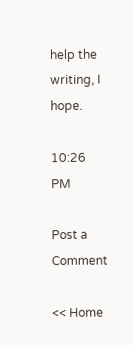help the writing, I hope.

10:26 PM

Post a Comment

<< Home